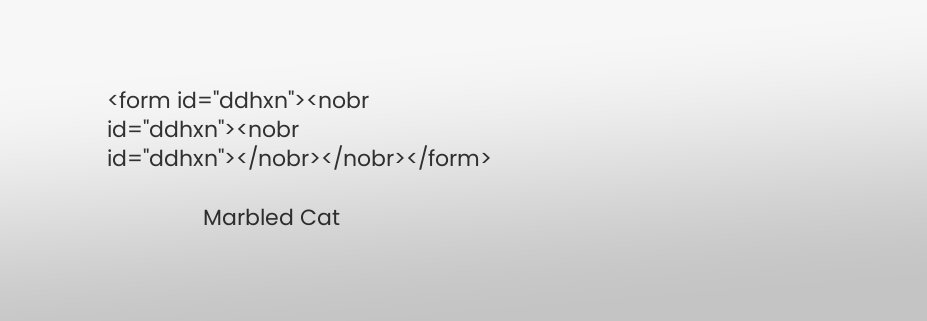<form id="ddhxn"><nobr id="ddhxn"><nobr id="ddhxn"></nobr></nobr></form>

                Marbled Cat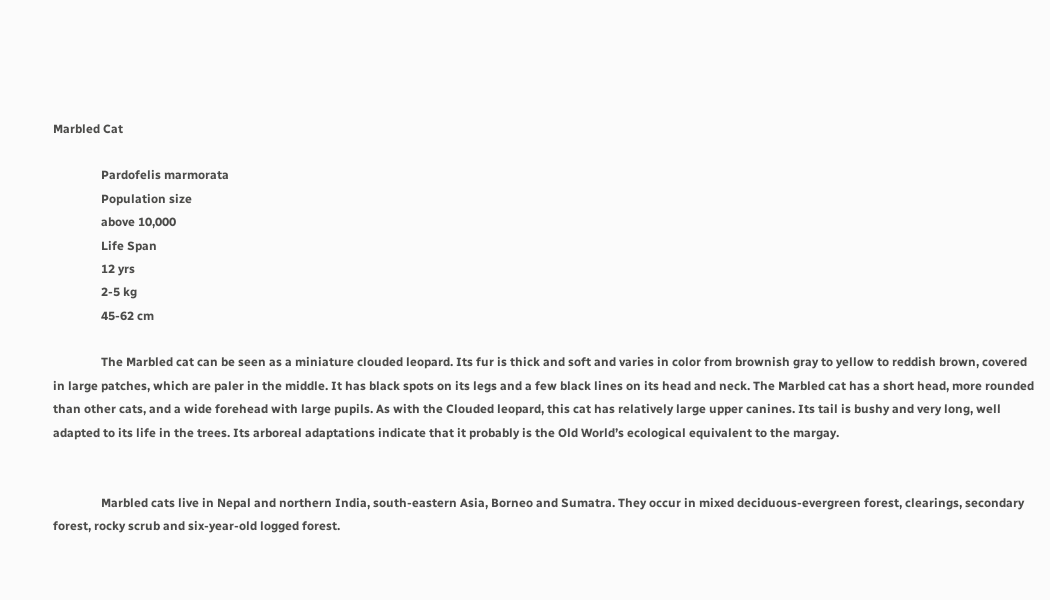Marbled Cat

                Pardofelis marmorata
                Population size
                above 10,000
                Life Span
                12 yrs
                2-5 kg
                45-62 cm

                The Marbled cat can be seen as a miniature clouded leopard. Its fur is thick and soft and varies in color from brownish gray to yellow to reddish brown, covered in large patches, which are paler in the middle. It has black spots on its legs and a few black lines on its head and neck. The Marbled cat has a short head, more rounded than other cats, and a wide forehead with large pupils. As with the Clouded leopard, this cat has relatively large upper canines. Its tail is bushy and very long, well adapted to its life in the trees. Its arboreal adaptations indicate that it probably is the Old World’s ecological equivalent to the margay.


                Marbled cats live in Nepal and northern India, south-eastern Asia, Borneo and Sumatra. They occur in mixed deciduous-evergreen forest, clearings, secondary forest, rocky scrub and six-year-old logged forest.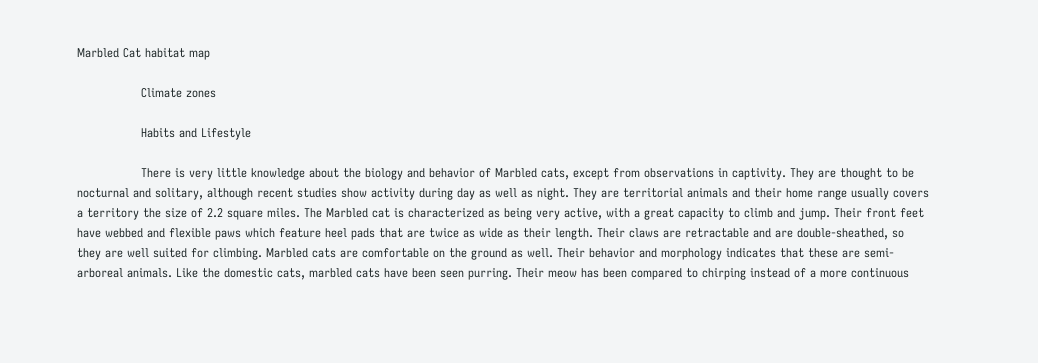Marbled Cat habitat map

                Climate zones

                Habits and Lifestyle

                There is very little knowledge about the biology and behavior of Marbled cats, except from observations in captivity. They are thought to be nocturnal and solitary, although recent studies show activity during day as well as night. They are territorial animals and their home range usually covers a territory the size of 2.2 square miles. The Marbled cat is characterized as being very active, with a great capacity to climb and jump. Their front feet have webbed and flexible paws which feature heel pads that are twice as wide as their length. Their claws are retractable and are double-sheathed, so they are well suited for climbing. Marbled cats are comfortable on the ground as well. Their behavior and morphology indicates that these are semi-arboreal animals. Like the domestic cats, marbled cats have been seen purring. Their meow has been compared to chirping instead of a more continuous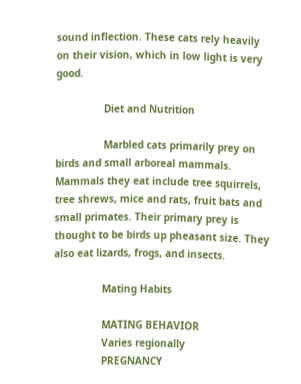sound inflection. These cats rely heavily on their vision, which in low light is very good.

                Diet and Nutrition

                Marbled cats primarily prey on birds and small arboreal mammals. Mammals they eat include tree squirrels, tree shrews, mice and rats, fruit bats and small primates. Their primary prey is thought to be birds up pheasant size. They also eat lizards, frogs, and insects.

                Mating Habits

                MATING BEHAVIOR
                Varies regionally
                PREGNANCY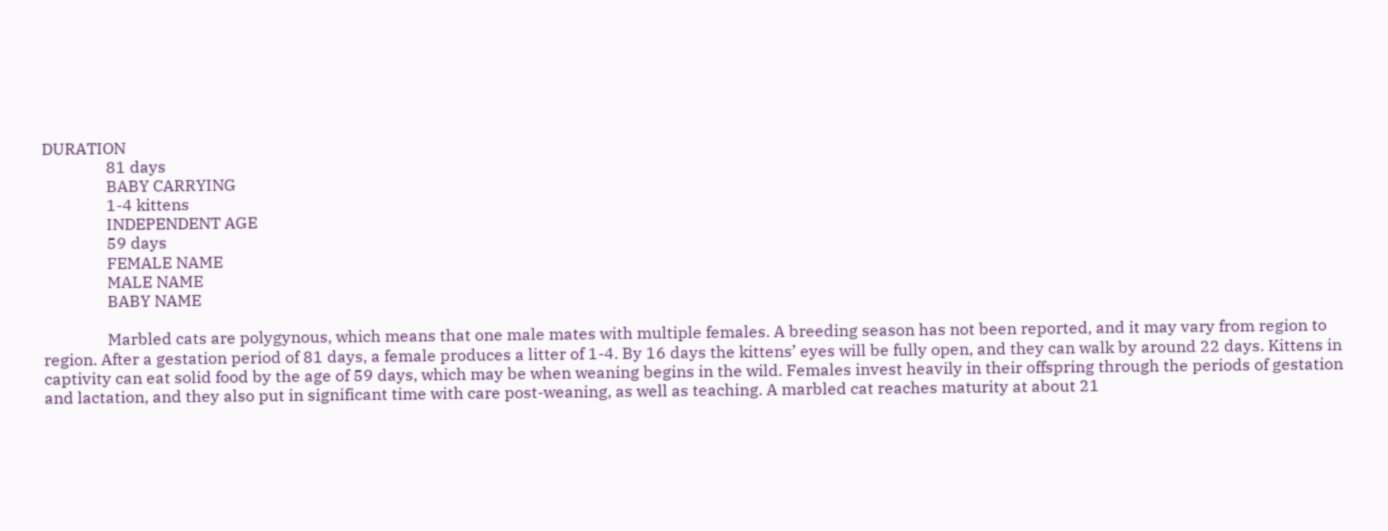DURATION
                81 days
                BABY CARRYING
                1-4 kittens
                INDEPENDENT AGE
                59 days
                FEMALE NAME
                MALE NAME
                BABY NAME

                Marbled cats are polygynous, which means that one male mates with multiple females. A breeding season has not been reported, and it may vary from region to region. After a gestation period of 81 days, a female produces a litter of 1-4. By 16 days the kittens’ eyes will be fully open, and they can walk by around 22 days. Kittens in captivity can eat solid food by the age of 59 days, which may be when weaning begins in the wild. Females invest heavily in their offspring through the periods of gestation and lactation, and they also put in significant time with care post-weaning, as well as teaching. A marbled cat reaches maturity at about 21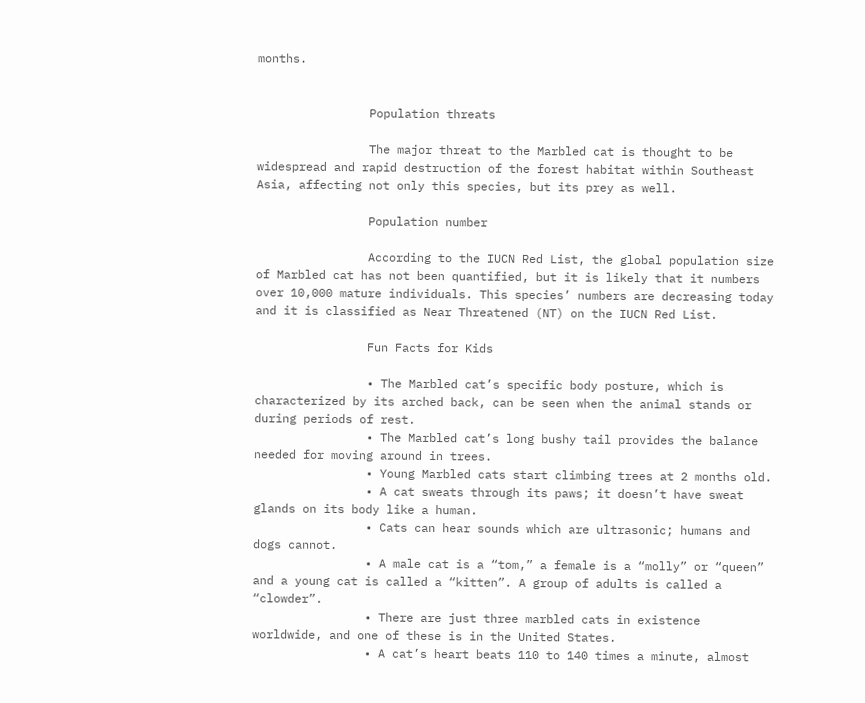months.


                Population threats

                The major threat to the Marbled cat is thought to be widespread and rapid destruction of the forest habitat within Southeast Asia, affecting not only this species, but its prey as well.

                Population number

                According to the IUCN Red List, the global population size of Marbled cat has not been quantified, but it is likely that it numbers over 10,000 mature individuals. This species’ numbers are decreasing today and it is classified as Near Threatened (NT) on the IUCN Red List.

                Fun Facts for Kids

                • The Marbled cat’s specific body posture, which is characterized by its arched back, can be seen when the animal stands or during periods of rest.
                • The Marbled cat’s long bushy tail provides the balance needed for moving around in trees.
                • Young Marbled cats start climbing trees at 2 months old.
                • A cat sweats through its paws; it doesn’t have sweat glands on its body like a human.
                • Cats can hear sounds which are ultrasonic; humans and dogs cannot.
                • A male cat is a “tom,” a female is a “molly” or “queen” and a young cat is called a “kitten”. A group of adults is called a “clowder”.
                • There are just three marbled cats in existence worldwide, and one of these is in the United States.
                • A cat’s heart beats 110 to 140 times a minute, almost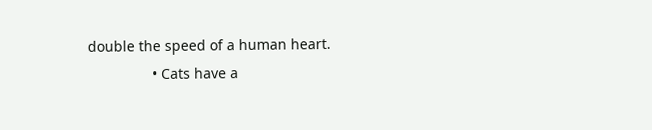double the speed of a human heart.
                • Cats have a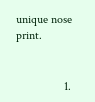unique nose print.


                1.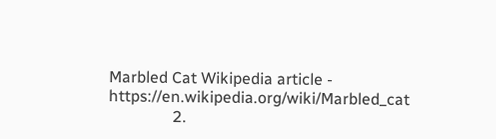Marbled Cat Wikipedia article - https://en.wikipedia.org/wiki/Marbled_cat
                2.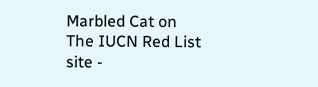Marbled Cat on The IUCN Red List site -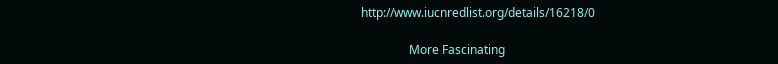http://www.iucnredlist.org/details/16218/0

                More Fascinating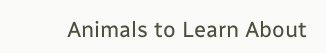Animals to Learn About